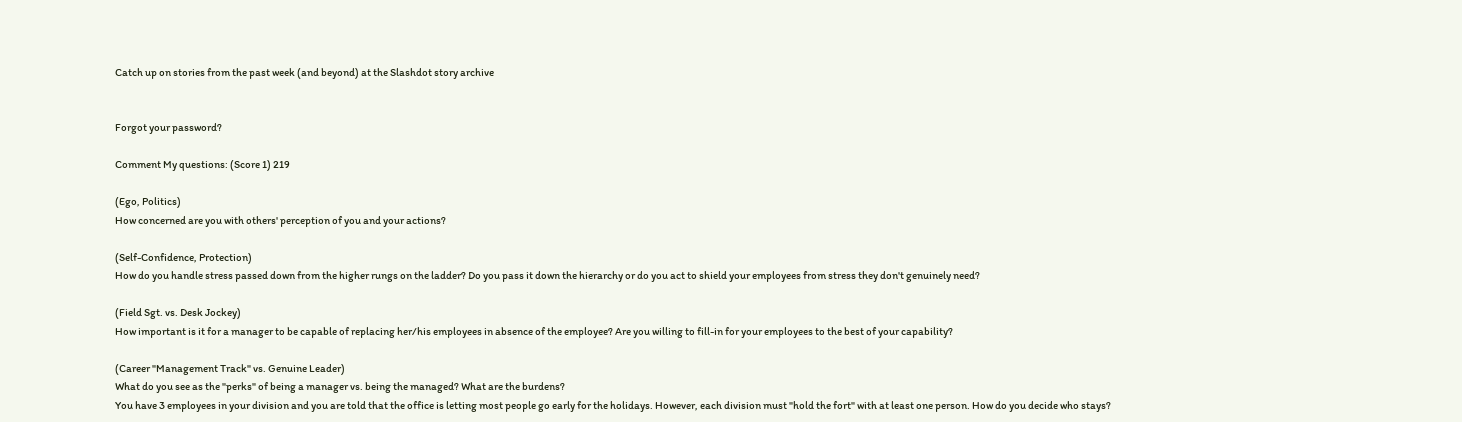Catch up on stories from the past week (and beyond) at the Slashdot story archive


Forgot your password?

Comment My questions: (Score 1) 219

(Ego, Politics)
How concerned are you with others' perception of you and your actions?

(Self-Confidence, Protection)
How do you handle stress passed down from the higher rungs on the ladder? Do you pass it down the hierarchy or do you act to shield your employees from stress they don't genuinely need?

(Field Sgt. vs. Desk Jockey)
How important is it for a manager to be capable of replacing her/his employees in absence of the employee? Are you willing to fill-in for your employees to the best of your capability?

(Career "Management Track" vs. Genuine Leader)
What do you see as the "perks" of being a manager vs. being the managed? What are the burdens?
You have 3 employees in your division and you are told that the office is letting most people go early for the holidays. However, each division must "hold the fort" with at least one person. How do you decide who stays?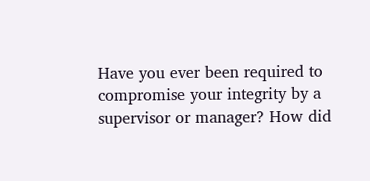Have you ever been required to compromise your integrity by a supervisor or manager? How did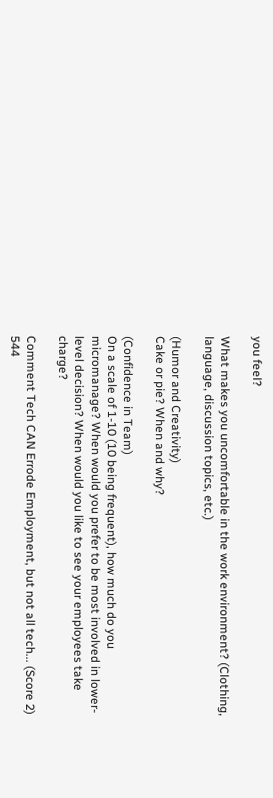you feel?

What makes you uncomfortable in the work environment? (Clothing, language, discussion topics, etc.)

(Humor and Creativity)
Cake or pie? When and why?

(Confidence in Team)
On a scale of 1-10 (10 being frequent), how much do you micromanage? When would you prefer to be most involved in lower-level decision? When would you like to see your employees take charge?

Comment Tech CAN Errode Employment, but not all tech... (Score 2) 544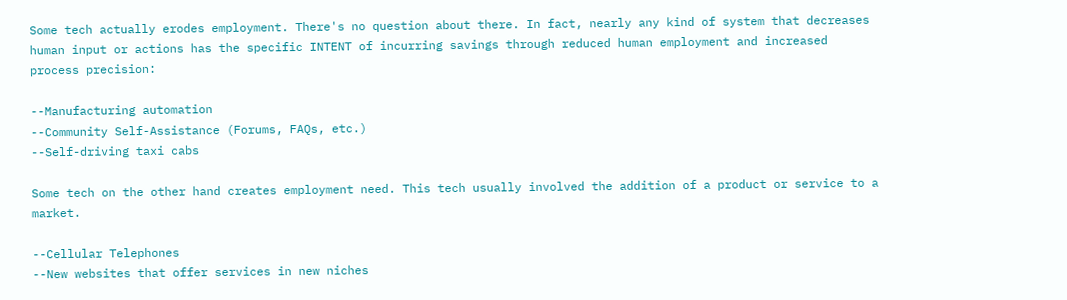Some tech actually erodes employment. There's no question about there. In fact, nearly any kind of system that decreases human input or actions has the specific INTENT of incurring savings through reduced human employment and increased process precision:

--Manufacturing automation
--Community Self-Assistance (Forums, FAQs, etc.)
--Self-driving taxi cabs

Some tech on the other hand creates employment need. This tech usually involved the addition of a product or service to a market.

--Cellular Telephones
--New websites that offer services in new niches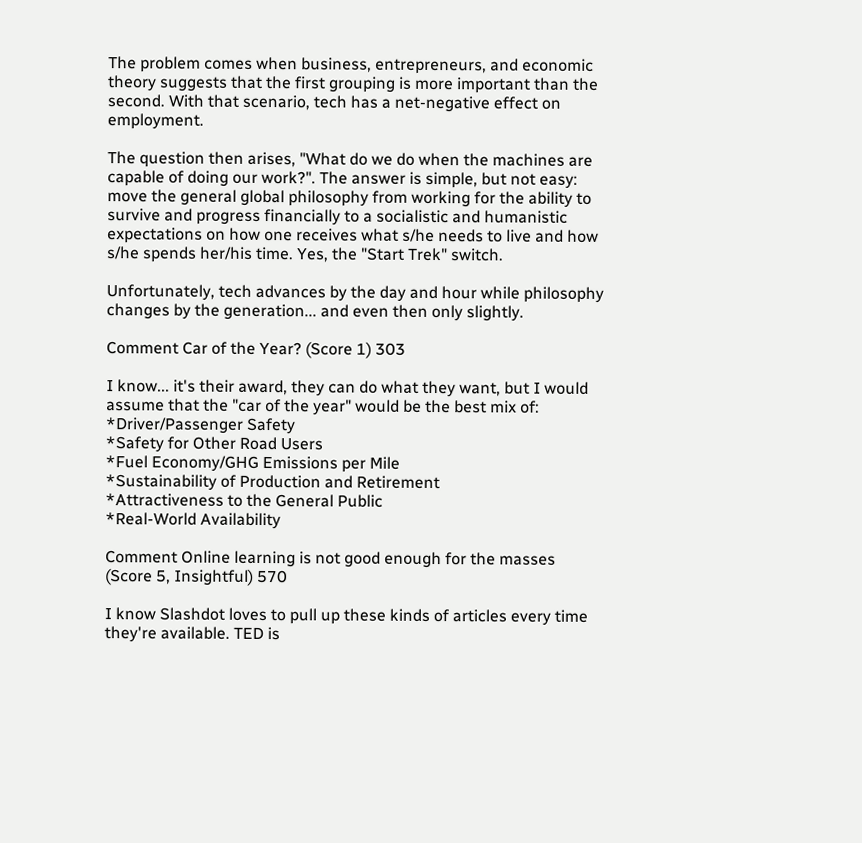The problem comes when business, entrepreneurs, and economic theory suggests that the first grouping is more important than the second. With that scenario, tech has a net-negative effect on employment.

The question then arises, "What do we do when the machines are capable of doing our work?". The answer is simple, but not easy: move the general global philosophy from working for the ability to survive and progress financially to a socialistic and humanistic expectations on how one receives what s/he needs to live and how s/he spends her/his time. Yes, the "Start Trek" switch.

Unfortunately, tech advances by the day and hour while philosophy changes by the generation... and even then only slightly.

Comment Car of the Year? (Score 1) 303

I know... it's their award, they can do what they want, but I would assume that the "car of the year" would be the best mix of:
*Driver/Passenger Safety
*Safety for Other Road Users
*Fuel Economy/GHG Emissions per Mile
*Sustainability of Production and Retirement
*Attractiveness to the General Public
*Real-World Availability

Comment Online learning is not good enough for the masses (Score 5, Insightful) 570

I know Slashdot loves to pull up these kinds of articles every time they're available. TED is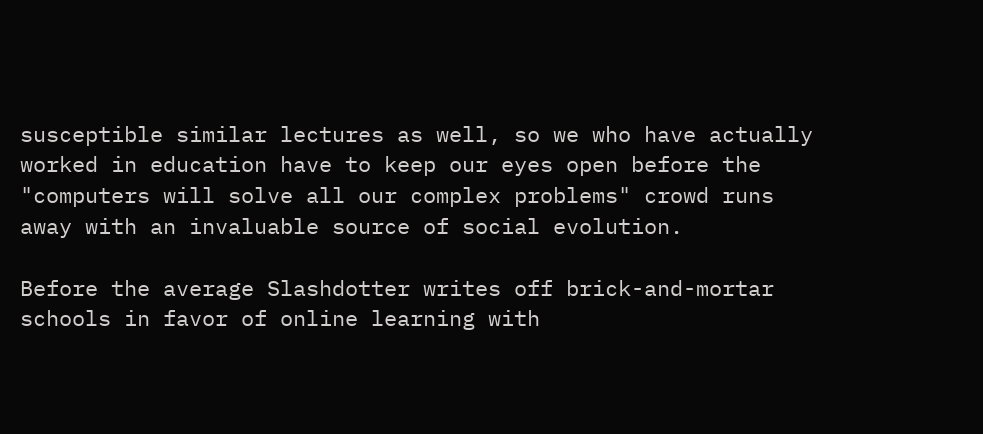susceptible similar lectures as well, so we who have actually worked in education have to keep our eyes open before the "computers will solve all our complex problems" crowd runs away with an invaluable source of social evolution.

Before the average Slashdotter writes off brick-and-mortar schools in favor of online learning with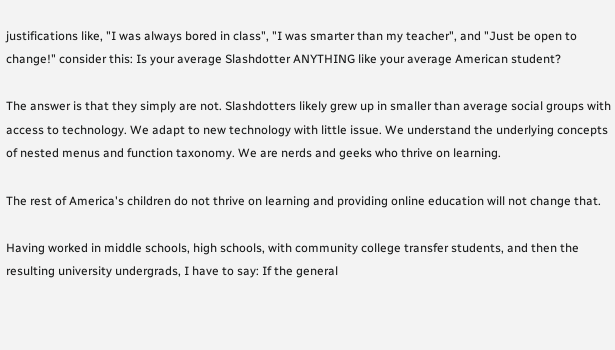justifications like, "I was always bored in class", "I was smarter than my teacher", and "Just be open to change!" consider this: Is your average Slashdotter ANYTHING like your average American student?

The answer is that they simply are not. Slashdotters likely grew up in smaller than average social groups with access to technology. We adapt to new technology with little issue. We understand the underlying concepts of nested menus and function taxonomy. We are nerds and geeks who thrive on learning.

The rest of America's children do not thrive on learning and providing online education will not change that.

Having worked in middle schools, high schools, with community college transfer students, and then the resulting university undergrads, I have to say: If the general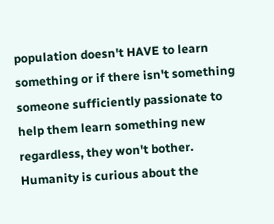population doesn't HAVE to learn something or if there isn't something someone sufficiently passionate to help them learn something new regardless, they won't bother. Humanity is curious about the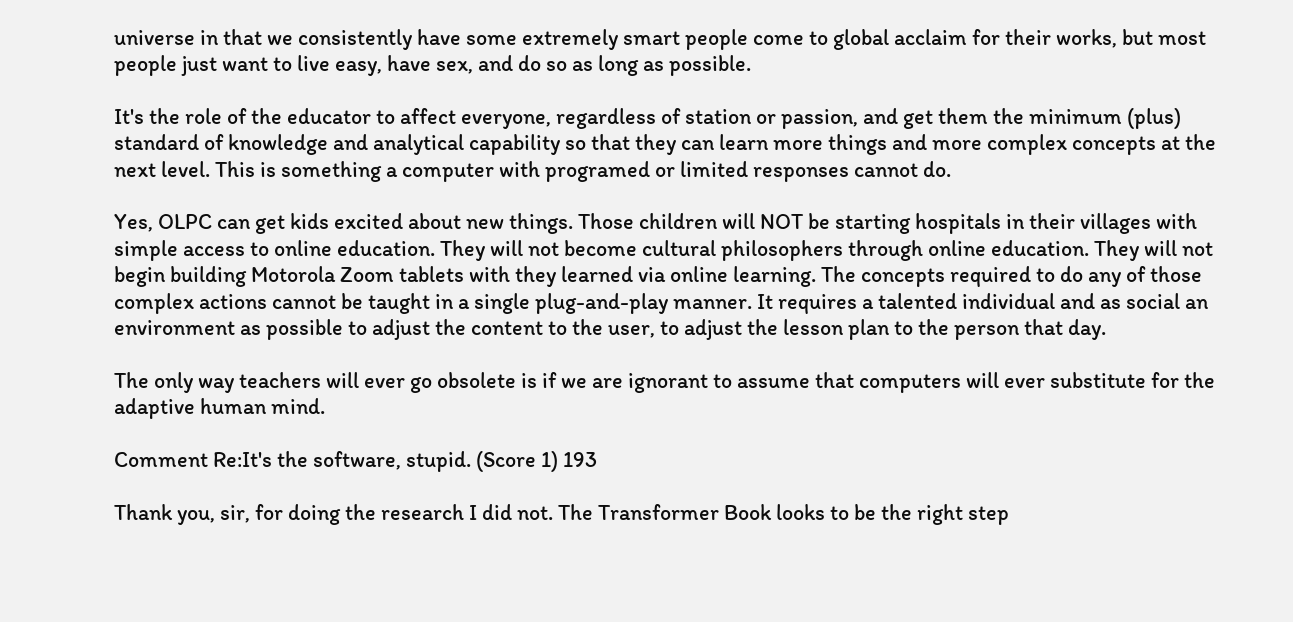universe in that we consistently have some extremely smart people come to global acclaim for their works, but most people just want to live easy, have sex, and do so as long as possible.

It's the role of the educator to affect everyone, regardless of station or passion, and get them the minimum (plus) standard of knowledge and analytical capability so that they can learn more things and more complex concepts at the next level. This is something a computer with programed or limited responses cannot do.

Yes, OLPC can get kids excited about new things. Those children will NOT be starting hospitals in their villages with simple access to online education. They will not become cultural philosophers through online education. They will not begin building Motorola Zoom tablets with they learned via online learning. The concepts required to do any of those complex actions cannot be taught in a single plug-and-play manner. It requires a talented individual and as social an environment as possible to adjust the content to the user, to adjust the lesson plan to the person that day.

The only way teachers will ever go obsolete is if we are ignorant to assume that computers will ever substitute for the adaptive human mind.

Comment Re:It's the software, stupid. (Score 1) 193

Thank you, sir, for doing the research I did not. The Transformer Book looks to be the right step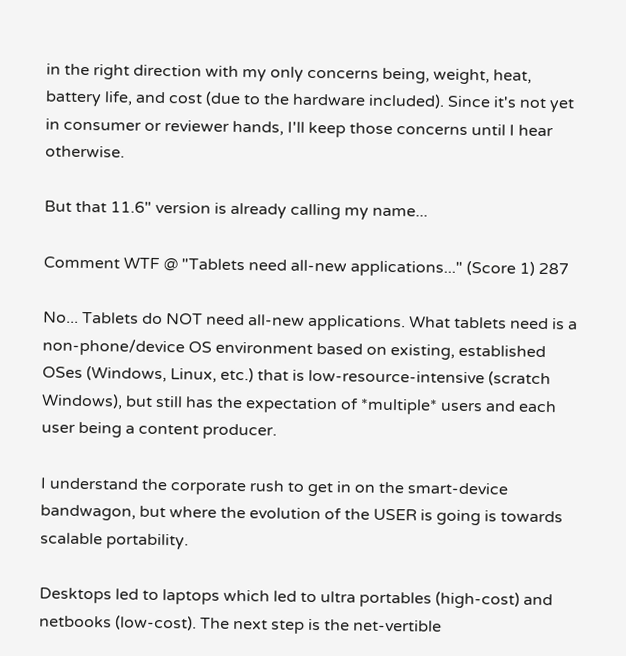in the right direction with my only concerns being, weight, heat, battery life, and cost (due to the hardware included). Since it's not yet in consumer or reviewer hands, I'll keep those concerns until I hear otherwise.

But that 11.6" version is already calling my name...

Comment WTF @ "Tablets need all-new applications..." (Score 1) 287

No... Tablets do NOT need all-new applications. What tablets need is a non-phone/device OS environment based on existing, established OSes (Windows, Linux, etc.) that is low-resource-intensive (scratch Windows), but still has the expectation of *multiple* users and each user being a content producer.

I understand the corporate rush to get in on the smart-device bandwagon, but where the evolution of the USER is going is towards scalable portability.

Desktops led to laptops which led to ultra portables (high-cost) and netbooks (low-cost). The next step is the net-vertible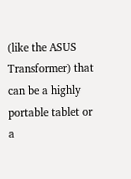(like the ASUS Transformer) that can be a highly portable tablet or a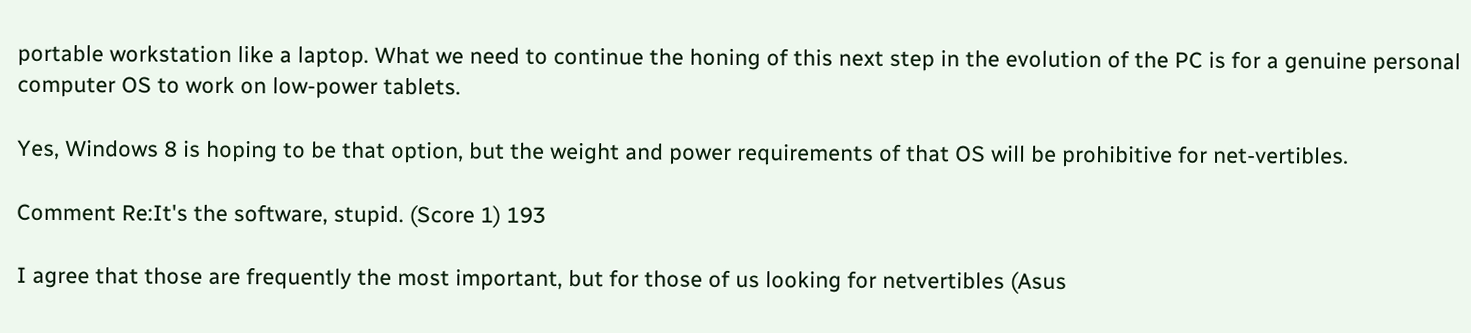portable workstation like a laptop. What we need to continue the honing of this next step in the evolution of the PC is for a genuine personal computer OS to work on low-power tablets.

Yes, Windows 8 is hoping to be that option, but the weight and power requirements of that OS will be prohibitive for net-vertibles.

Comment Re:It's the software, stupid. (Score 1) 193

I agree that those are frequently the most important, but for those of us looking for netvertibles (Asus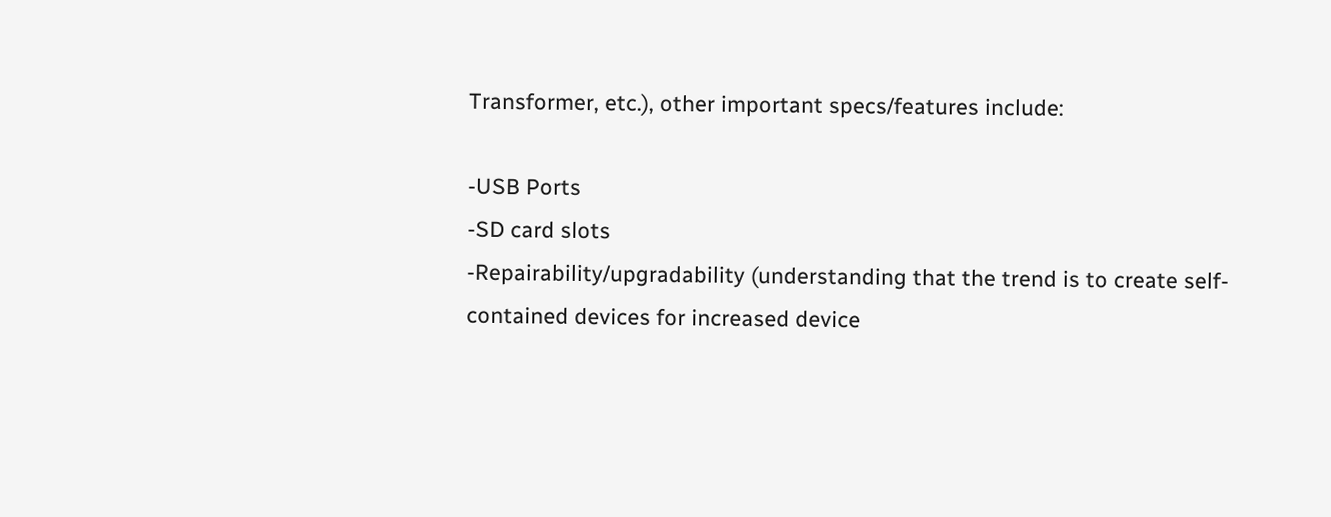Transformer, etc.), other important specs/features include:

-USB Ports
-SD card slots
-Repairability/upgradability (understanding that the trend is to create self-contained devices for increased device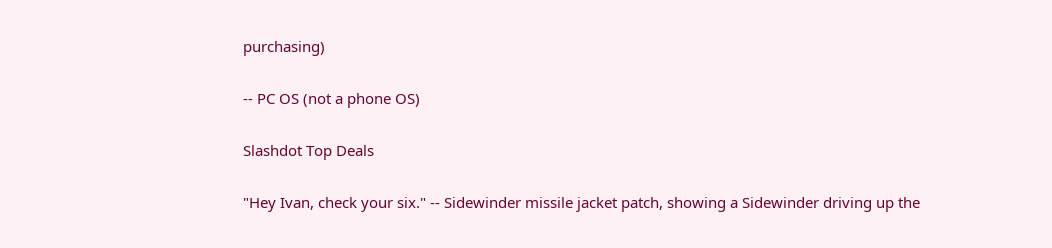purchasing)

-- PC OS (not a phone OS)

Slashdot Top Deals

"Hey Ivan, check your six." -- Sidewinder missile jacket patch, showing a Sidewinder driving up the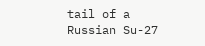tail of a Russian Su-27